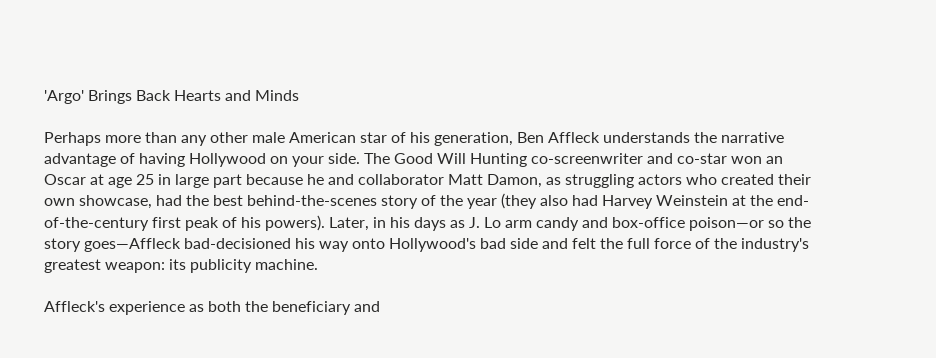'Argo' Brings Back Hearts and Minds

Perhaps more than any other male American star of his generation, Ben Affleck understands the narrative advantage of having Hollywood on your side. The Good Will Hunting co-screenwriter and co-star won an Oscar at age 25 in large part because he and collaborator Matt Damon, as struggling actors who created their own showcase, had the best behind-the-scenes story of the year (they also had Harvey Weinstein at the end-of-the-century first peak of his powers). Later, in his days as J. Lo arm candy and box-office poison—or so the story goes—Affleck bad-decisioned his way onto Hollywood's bad side and felt the full force of the industry's greatest weapon: its publicity machine.

Affleck's experience as both the beneficiary and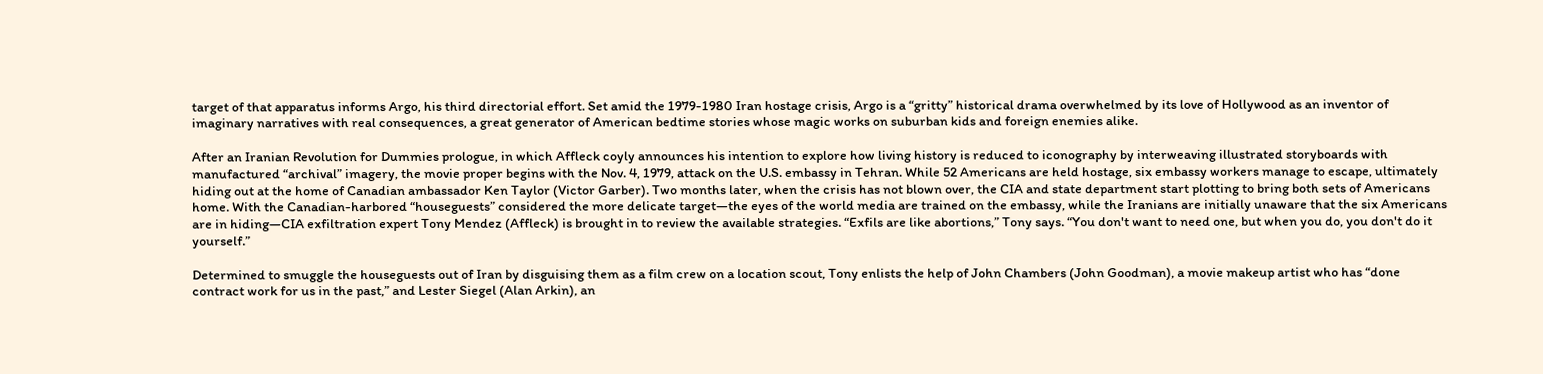target of that apparatus informs Argo, his third directorial effort. Set amid the 1979-1980 Iran hostage crisis, Argo is a “gritty” historical drama overwhelmed by its love of Hollywood as an inventor of imaginary narratives with real consequences, a great generator of American bedtime stories whose magic works on suburban kids and foreign enemies alike.

After an Iranian Revolution for Dummies prologue, in which Affleck coyly announces his intention to explore how living history is reduced to iconography by interweaving illustrated storyboards with manufactured “archival” imagery, the movie proper begins with the Nov. 4, 1979, attack on the U.S. embassy in Tehran. While 52 Americans are held hostage, six embassy workers manage to escape, ultimately hiding out at the home of Canadian ambassador Ken Taylor (Victor Garber). Two months later, when the crisis has not blown over, the CIA and state department start plotting to bring both sets of Americans home. With the Canadian-harbored “houseguests” considered the more delicate target—the eyes of the world media are trained on the embassy, while the Iranians are initially unaware that the six Americans are in hiding—CIA exfiltration expert Tony Mendez (Affleck) is brought in to review the available strategies. “Exfils are like abortions,” Tony says. “You don't want to need one, but when you do, you don't do it yourself.”

Determined to smuggle the houseguests out of Iran by disguising them as a film crew on a location scout, Tony enlists the help of John Chambers (John Goodman), a movie makeup artist who has “done contract work for us in the past,” and Lester Siegel (Alan Arkin), an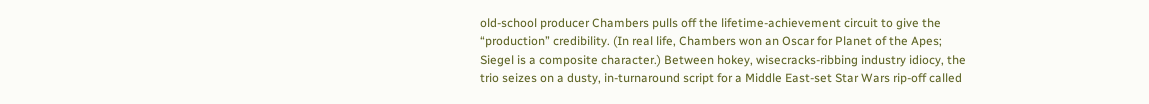old-school producer Chambers pulls off the lifetime-achievement circuit to give the “production” credibility. (In real life, Chambers won an Oscar for Planet of the Apes; Siegel is a composite character.) Between hokey, wisecracks-ribbing industry idiocy, the trio seizes on a dusty, in-turnaround script for a Middle East-set Star Wars rip-off called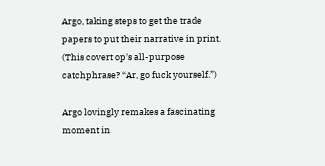Argo, taking steps to get the trade papers to put their narrative in print. (This covert op's all-purpose catchphrase? “Ar, go fuck yourself.”)

Argo lovingly remakes a fascinating moment in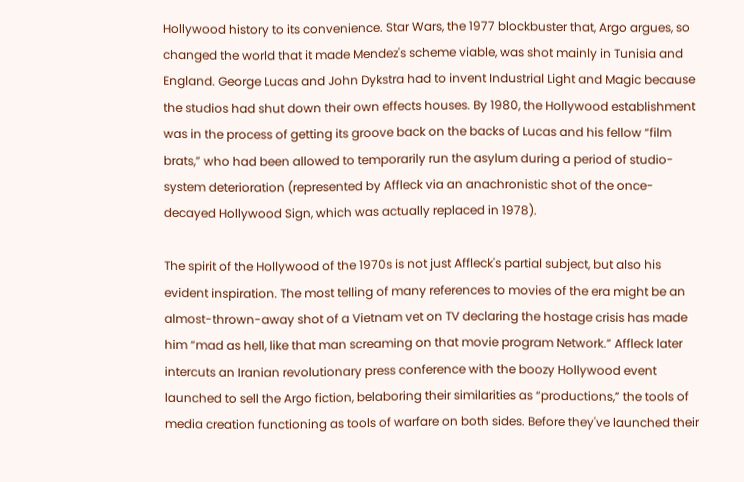Hollywood history to its convenience. Star Wars, the 1977 blockbuster that, Argo argues, so changed the world that it made Mendez's scheme viable, was shot mainly in Tunisia and England. George Lucas and John Dykstra had to invent Industrial Light and Magic because the studios had shut down their own effects houses. By 1980, the Hollywood establishment was in the process of getting its groove back on the backs of Lucas and his fellow “film brats,” who had been allowed to temporarily run the asylum during a period of studio-system deterioration (represented by Affleck via an anachronistic shot of the once-decayed Hollywood Sign, which was actually replaced in 1978).

The spirit of the Hollywood of the 1970s is not just Affleck's partial subject, but also his evident inspiration. The most telling of many references to movies of the era might be an almost-thrown-away shot of a Vietnam vet on TV declaring the hostage crisis has made him “mad as hell, like that man screaming on that movie program Network.” Affleck later intercuts an Iranian revolutionary press conference with the boozy Hollywood event launched to sell the Argo fiction, belaboring their similarities as “productions,” the tools of media creation functioning as tools of warfare on both sides. Before they've launched their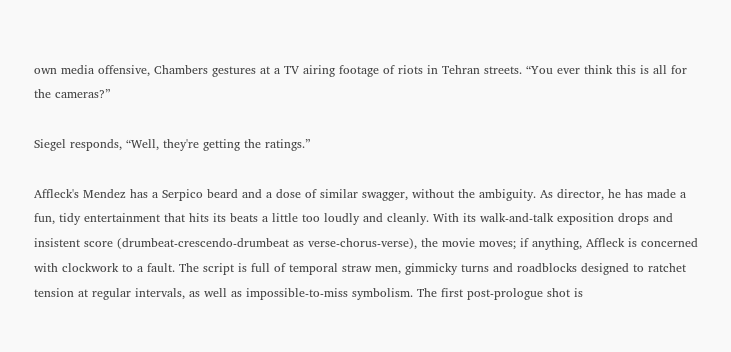own media offensive, Chambers gestures at a TV airing footage of riots in Tehran streets. “You ever think this is all for the cameras?”

Siegel responds, “Well, they're getting the ratings.”

Affleck's Mendez has a Serpico beard and a dose of similar swagger, without the ambiguity. As director, he has made a fun, tidy entertainment that hits its beats a little too loudly and cleanly. With its walk-and-talk exposition drops and insistent score (drumbeat-crescendo-drumbeat as verse-chorus-verse), the movie moves; if anything, Affleck is concerned with clockwork to a fault. The script is full of temporal straw men, gimmicky turns and roadblocks designed to ratchet tension at regular intervals, as well as impossible-to-miss symbolism. The first post-prologue shot is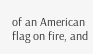of an American flag on fire, and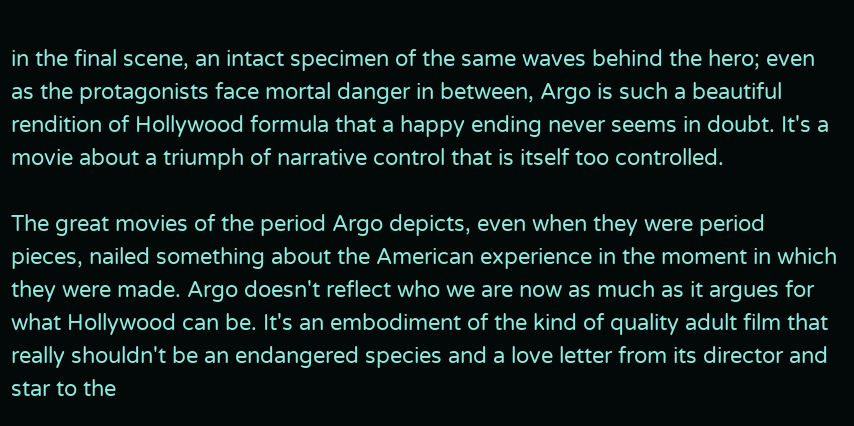in the final scene, an intact specimen of the same waves behind the hero; even as the protagonists face mortal danger in between, Argo is such a beautiful rendition of Hollywood formula that a happy ending never seems in doubt. It's a movie about a triumph of narrative control that is itself too controlled.

The great movies of the period Argo depicts, even when they were period pieces, nailed something about the American experience in the moment in which they were made. Argo doesn't reflect who we are now as much as it argues for what Hollywood can be. It's an embodiment of the kind of quality adult film that really shouldn't be an endangered species and a love letter from its director and star to the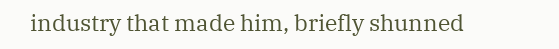industry that made him, briefly shunned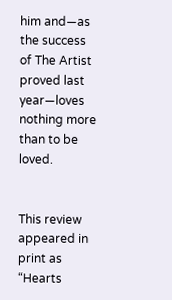him and—as the success of The Artist proved last year—loves nothing more than to be loved.


This review appeared in print as “Hearts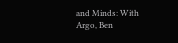and Minds: With Argo, Ben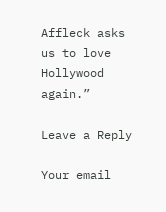Affleck asks us to love Hollywood again.”

Leave a Reply

Your email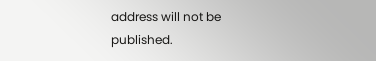address will not be published.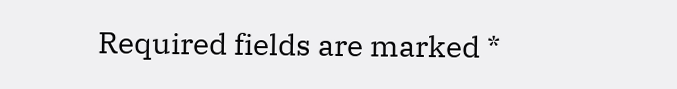Required fields are marked *